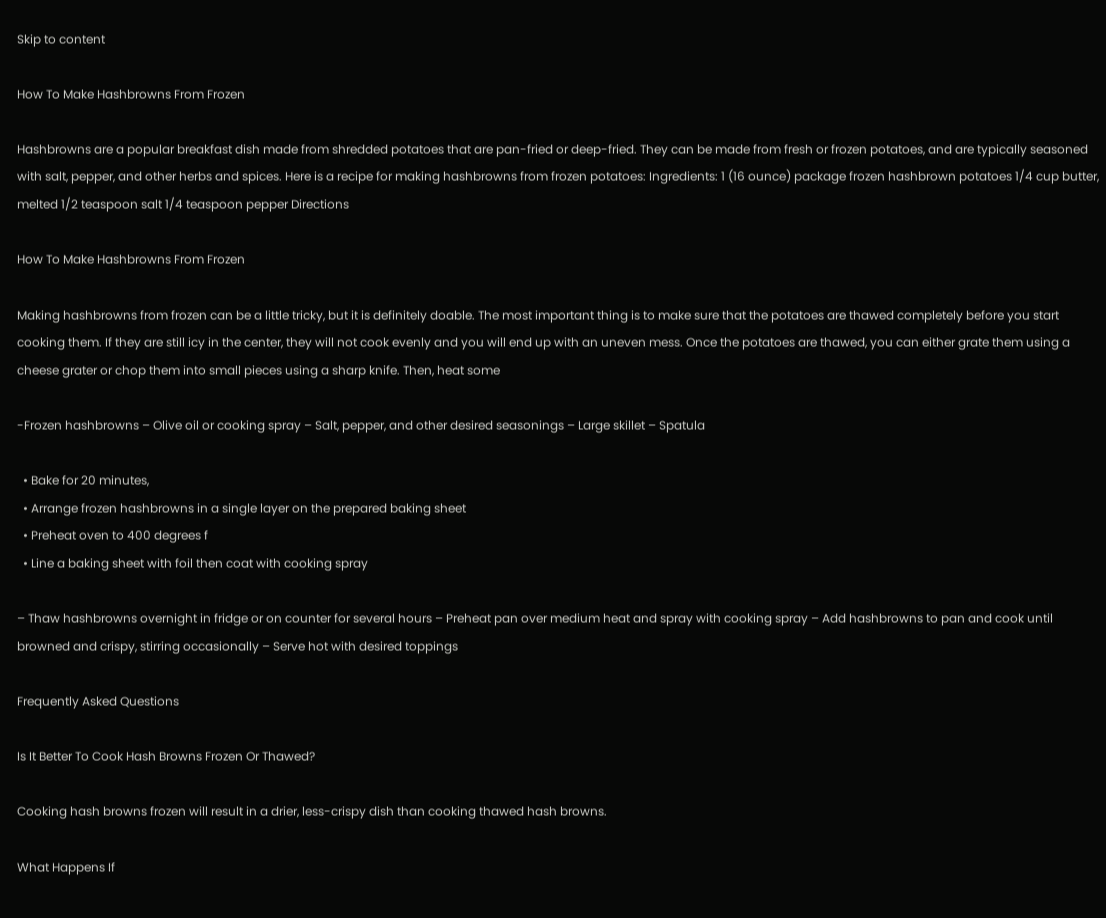Skip to content

How To Make Hashbrowns From Frozen

Hashbrowns are a popular breakfast dish made from shredded potatoes that are pan-fried or deep-fried. They can be made from fresh or frozen potatoes, and are typically seasoned with salt, pepper, and other herbs and spices. Here is a recipe for making hashbrowns from frozen potatoes: Ingredients: 1 (16 ounce) package frozen hashbrown potatoes 1/4 cup butter, melted 1/2 teaspoon salt 1/4 teaspoon pepper Directions

How To Make Hashbrowns From Frozen

Making hashbrowns from frozen can be a little tricky, but it is definitely doable. The most important thing is to make sure that the potatoes are thawed completely before you start cooking them. If they are still icy in the center, they will not cook evenly and you will end up with an uneven mess. Once the potatoes are thawed, you can either grate them using a cheese grater or chop them into small pieces using a sharp knife. Then, heat some

-Frozen hashbrowns – Olive oil or cooking spray – Salt, pepper, and other desired seasonings – Large skillet – Spatula

  • Bake for 20 minutes,
  • Arrange frozen hashbrowns in a single layer on the prepared baking sheet
  • Preheat oven to 400 degrees f
  • Line a baking sheet with foil then coat with cooking spray

– Thaw hashbrowns overnight in fridge or on counter for several hours – Preheat pan over medium heat and spray with cooking spray – Add hashbrowns to pan and cook until browned and crispy, stirring occasionally – Serve hot with desired toppings

Frequently Asked Questions

Is It Better To Cook Hash Browns Frozen Or Thawed?

Cooking hash browns frozen will result in a drier, less-crispy dish than cooking thawed hash browns.

What Happens If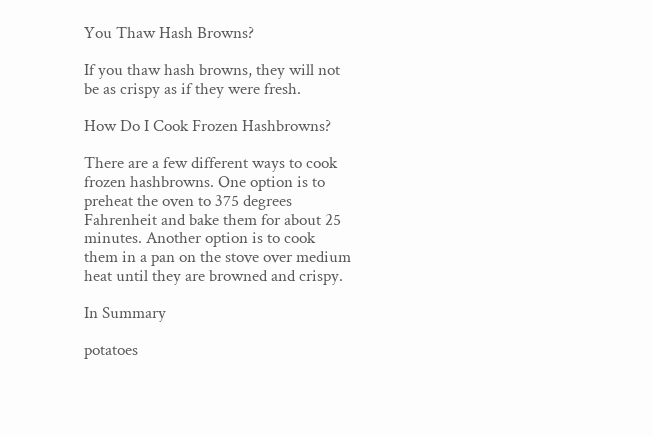You Thaw Hash Browns?

If you thaw hash browns, they will not be as crispy as if they were fresh.

How Do I Cook Frozen Hashbrowns?

There are a few different ways to cook frozen hashbrowns. One option is to preheat the oven to 375 degrees Fahrenheit and bake them for about 25 minutes. Another option is to cook them in a pan on the stove over medium heat until they are browned and crispy.

In Summary

potatoes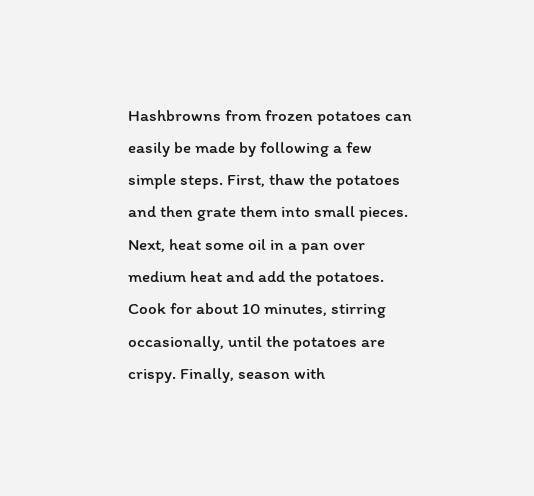Hashbrowns from frozen potatoes can easily be made by following a few simple steps. First, thaw the potatoes and then grate them into small pieces. Next, heat some oil in a pan over medium heat and add the potatoes. Cook for about 10 minutes, stirring occasionally, until the potatoes are crispy. Finally, season with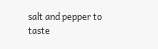salt and pepper to taste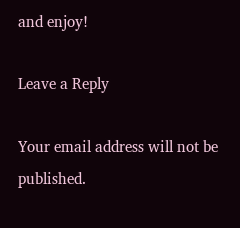and enjoy!

Leave a Reply

Your email address will not be published.